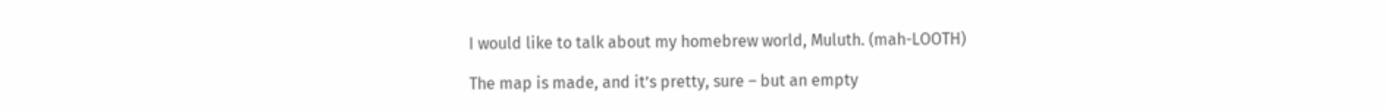I would like to talk about my homebrew world, Muluth. (mah-LOOTH)

The map is made, and it’s pretty, sure – but an empty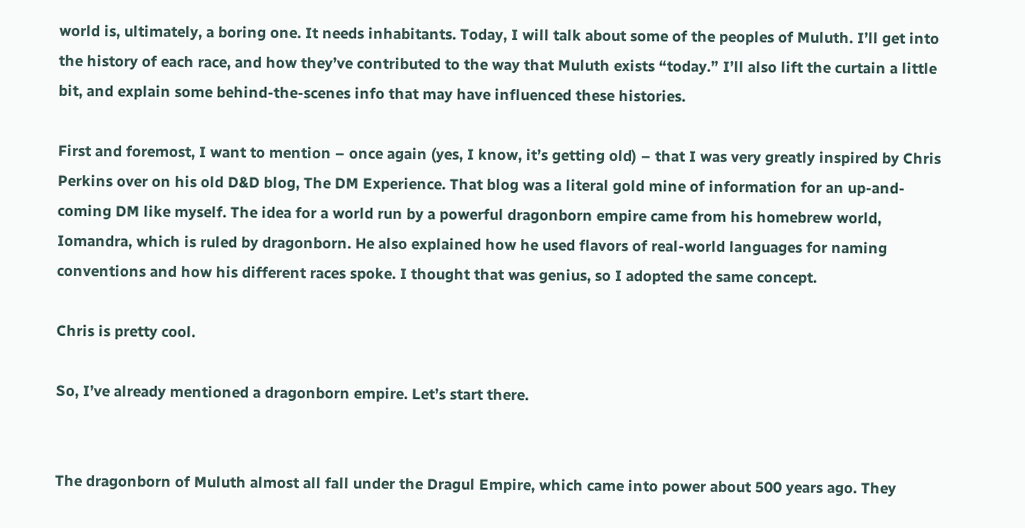world is, ultimately, a boring one. It needs inhabitants. Today, I will talk about some of the peoples of Muluth. I’ll get into the history of each race, and how they’ve contributed to the way that Muluth exists “today.” I’ll also lift the curtain a little bit, and explain some behind-the-scenes info that may have influenced these histories.

First and foremost, I want to mention – once again (yes, I know, it’s getting old) – that I was very greatly inspired by Chris Perkins over on his old D&D blog, The DM Experience. That blog was a literal gold mine of information for an up-and-coming DM like myself. The idea for a world run by a powerful dragonborn empire came from his homebrew world, Iomandra, which is ruled by dragonborn. He also explained how he used flavors of real-world languages for naming conventions and how his different races spoke. I thought that was genius, so I adopted the same concept.

Chris is pretty cool.

So, I’ve already mentioned a dragonborn empire. Let’s start there.


The dragonborn of Muluth almost all fall under the Dragul Empire, which came into power about 500 years ago. They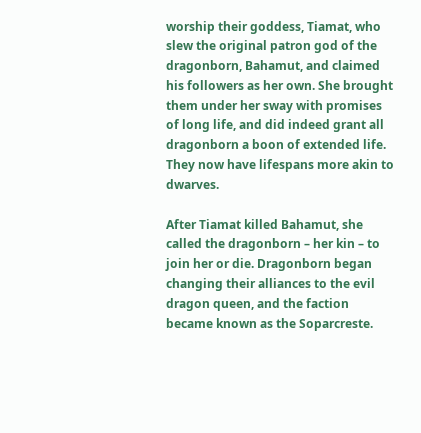worship their goddess, Tiamat, who slew the original patron god of the dragonborn, Bahamut, and claimed his followers as her own. She brought them under her sway with promises of long life, and did indeed grant all dragonborn a boon of extended life. They now have lifespans more akin to dwarves.

After Tiamat killed Bahamut, she called the dragonborn – her kin – to join her or die. Dragonborn began changing their alliances to the evil dragon queen, and the faction became known as the Soparcreste.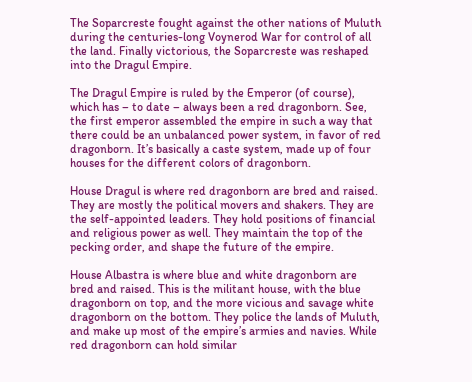The Soparcreste fought against the other nations of Muluth during the centuries-long Voynerod War for control of all the land. Finally victorious, the Soparcreste was reshaped into the Dragul Empire.

The Dragul Empire is ruled by the Emperor (of course), which has – to date – always been a red dragonborn. See, the first emperor assembled the empire in such a way that there could be an unbalanced power system, in favor of red dragonborn. It’s basically a caste system, made up of four houses for the different colors of dragonborn.

House Dragul is where red dragonborn are bred and raised. They are mostly the political movers and shakers. They are the self-appointed leaders. They hold positions of financial and religious power as well. They maintain the top of the pecking order, and shape the future of the empire.

House Albastra is where blue and white dragonborn are bred and raised. This is the militant house, with the blue dragonborn on top, and the more vicious and savage white dragonborn on the bottom. They police the lands of Muluth, and make up most of the empire’s armies and navies. While red dragonborn can hold similar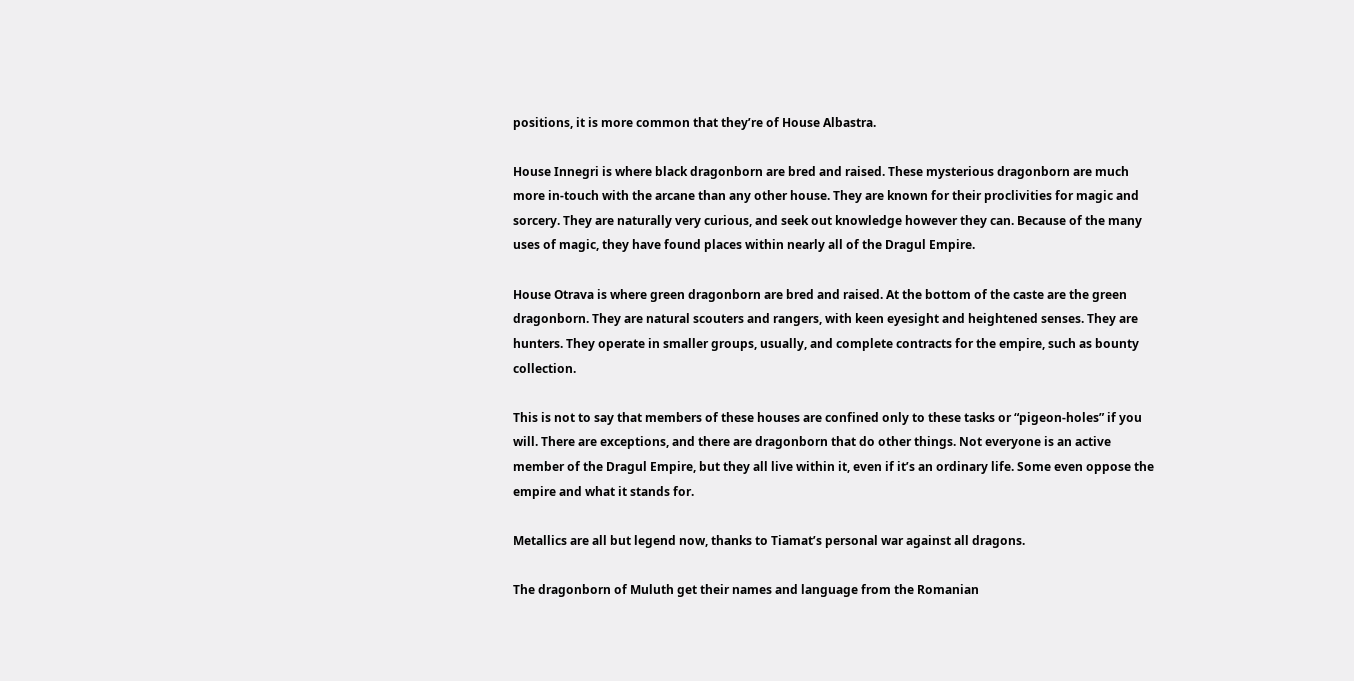positions, it is more common that they’re of House Albastra.

House Innegri is where black dragonborn are bred and raised. These mysterious dragonborn are much more in-touch with the arcane than any other house. They are known for their proclivities for magic and sorcery. They are naturally very curious, and seek out knowledge however they can. Because of the many uses of magic, they have found places within nearly all of the Dragul Empire.

House Otrava is where green dragonborn are bred and raised. At the bottom of the caste are the green dragonborn. They are natural scouters and rangers, with keen eyesight and heightened senses. They are hunters. They operate in smaller groups, usually, and complete contracts for the empire, such as bounty collection.

This is not to say that members of these houses are confined only to these tasks or “pigeon-holes” if you will. There are exceptions, and there are dragonborn that do other things. Not everyone is an active member of the Dragul Empire, but they all live within it, even if it’s an ordinary life. Some even oppose the empire and what it stands for.

Metallics are all but legend now, thanks to Tiamat’s personal war against all dragons.

The dragonborn of Muluth get their names and language from the Romanian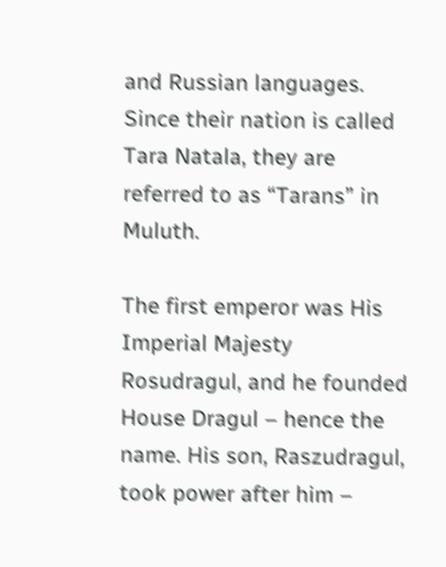and Russian languages. Since their nation is called Tara Natala, they are referred to as “Tarans” in Muluth.

The first emperor was His Imperial Majesty Rosudragul, and he founded House Dragul – hence the name. His son, Raszudragul, took power after him –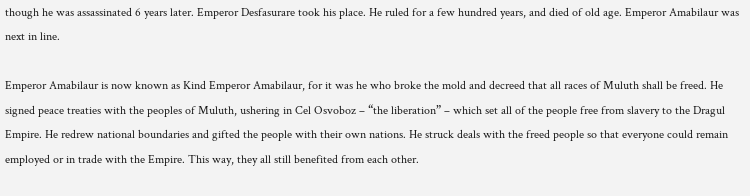though he was assassinated 6 years later. Emperor Desfasurare took his place. He ruled for a few hundred years, and died of old age. Emperor Amabilaur was next in line.

Emperor Amabilaur is now known as Kind Emperor Amabilaur, for it was he who broke the mold and decreed that all races of Muluth shall be freed. He signed peace treaties with the peoples of Muluth, ushering in Cel Osvoboz – “the liberation” – which set all of the people free from slavery to the Dragul Empire. He redrew national boundaries and gifted the people with their own nations. He struck deals with the freed people so that everyone could remain employed or in trade with the Empire. This way, they all still benefited from each other.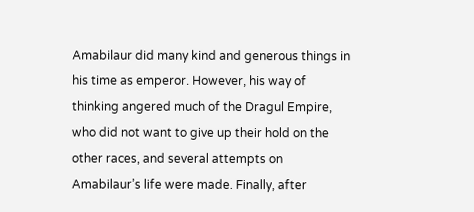Amabilaur did many kind and generous things in his time as emperor. However, his way of thinking angered much of the Dragul Empire, who did not want to give up their hold on the other races, and several attempts on Amabilaur’s life were made. Finally, after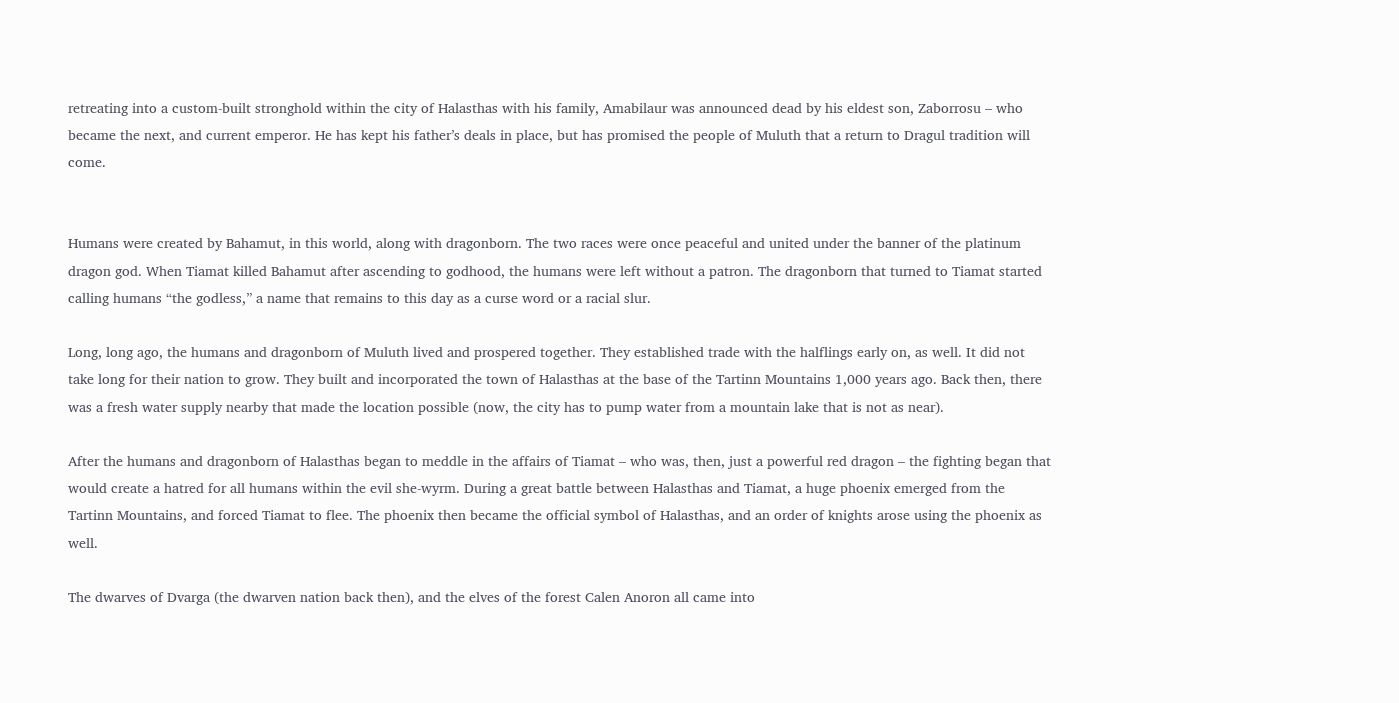retreating into a custom-built stronghold within the city of Halasthas with his family, Amabilaur was announced dead by his eldest son, Zaborrosu – who became the next, and current emperor. He has kept his father’s deals in place, but has promised the people of Muluth that a return to Dragul tradition will come.


Humans were created by Bahamut, in this world, along with dragonborn. The two races were once peaceful and united under the banner of the platinum dragon god. When Tiamat killed Bahamut after ascending to godhood, the humans were left without a patron. The dragonborn that turned to Tiamat started calling humans “the godless,” a name that remains to this day as a curse word or a racial slur.

Long, long ago, the humans and dragonborn of Muluth lived and prospered together. They established trade with the halflings early on, as well. It did not take long for their nation to grow. They built and incorporated the town of Halasthas at the base of the Tartinn Mountains 1,000 years ago. Back then, there was a fresh water supply nearby that made the location possible (now, the city has to pump water from a mountain lake that is not as near).

After the humans and dragonborn of Halasthas began to meddle in the affairs of Tiamat – who was, then, just a powerful red dragon – the fighting began that would create a hatred for all humans within the evil she-wyrm. During a great battle between Halasthas and Tiamat, a huge phoenix emerged from the Tartinn Mountains, and forced Tiamat to flee. The phoenix then became the official symbol of Halasthas, and an order of knights arose using the phoenix as well.

The dwarves of Dvarga (the dwarven nation back then), and the elves of the forest Calen Anoron all came into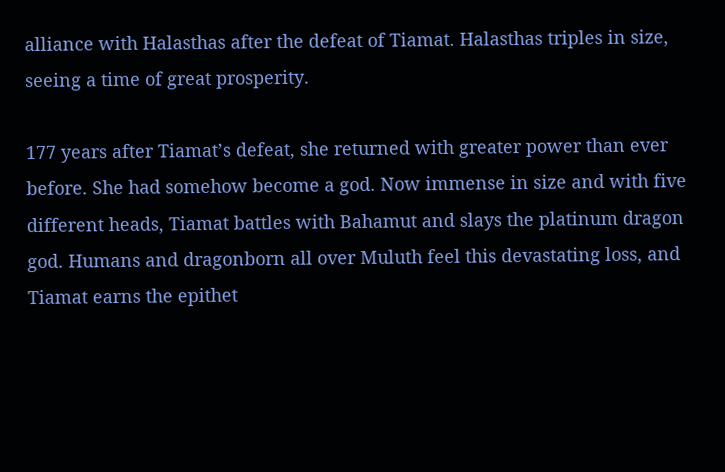alliance with Halasthas after the defeat of Tiamat. Halasthas triples in size, seeing a time of great prosperity.

177 years after Tiamat’s defeat, she returned with greater power than ever before. She had somehow become a god. Now immense in size and with five different heads, Tiamat battles with Bahamut and slays the platinum dragon god. Humans and dragonborn all over Muluth feel this devastating loss, and Tiamat earns the epithet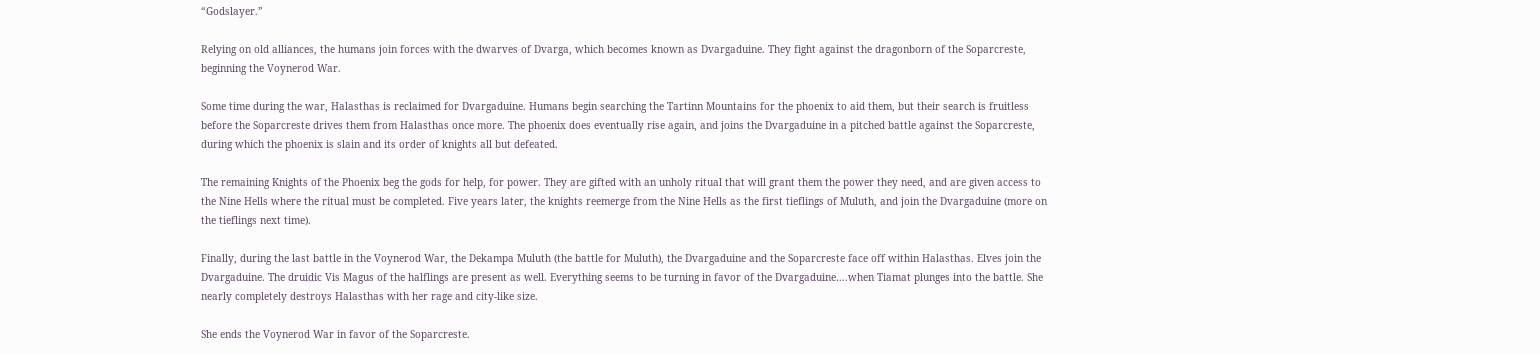“Godslayer.”

Relying on old alliances, the humans join forces with the dwarves of Dvarga, which becomes known as Dvargaduine. They fight against the dragonborn of the Soparcreste, beginning the Voynerod War.

Some time during the war, Halasthas is reclaimed for Dvargaduine. Humans begin searching the Tartinn Mountains for the phoenix to aid them, but their search is fruitless before the Soparcreste drives them from Halasthas once more. The phoenix does eventually rise again, and joins the Dvargaduine in a pitched battle against the Soparcreste, during which the phoenix is slain and its order of knights all but defeated.

The remaining Knights of the Phoenix beg the gods for help, for power. They are gifted with an unholy ritual that will grant them the power they need, and are given access to the Nine Hells where the ritual must be completed. Five years later, the knights reemerge from the Nine Hells as the first tieflings of Muluth, and join the Dvargaduine (more on the tieflings next time).

Finally, during the last battle in the Voynerod War, the Dekampa Muluth (the battle for Muluth), the Dvargaduine and the Soparcreste face off within Halasthas. Elves join the Dvargaduine. The druidic Vis Magus of the halflings are present as well. Everything seems to be turning in favor of the Dvargaduine….when Tiamat plunges into the battle. She nearly completely destroys Halasthas with her rage and city-like size.

She ends the Voynerod War in favor of the Soparcreste.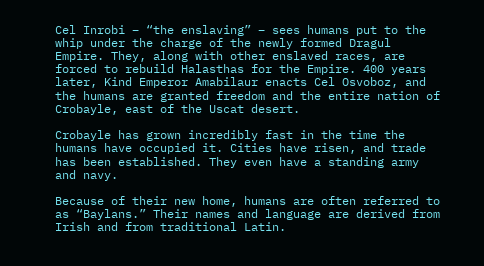Cel Inrobi – “the enslaving” – sees humans put to the whip under the charge of the newly formed Dragul Empire. They, along with other enslaved races, are forced to rebuild Halasthas for the Empire. 400 years later, Kind Emperor Amabilaur enacts Cel Osvoboz, and the humans are granted freedom and the entire nation of Crobayle, east of the Uscat desert.

Crobayle has grown incredibly fast in the time the humans have occupied it. Cities have risen, and trade has been established. They even have a standing army and navy.

Because of their new home, humans are often referred to as “Baylans.” Their names and language are derived from Irish and from traditional Latin.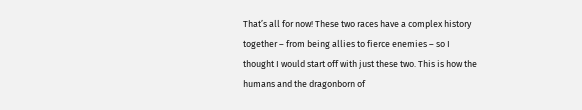That’s all for now! These two races have a complex history together – from being allies to fierce enemies – so I thought I would start off with just these two. This is how the humans and the dragonborn of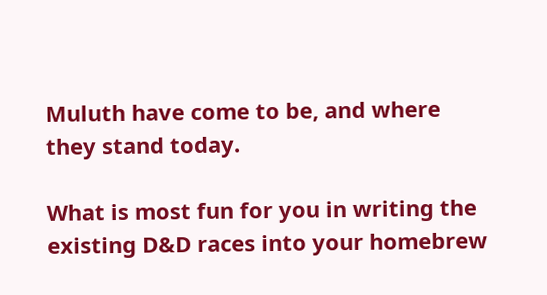Muluth have come to be, and where they stand today.

What is most fun for you in writing the existing D&D races into your homebrew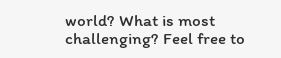world? What is most challenging? Feel free to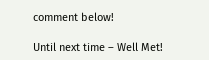comment below!

Until next time – Well Met!